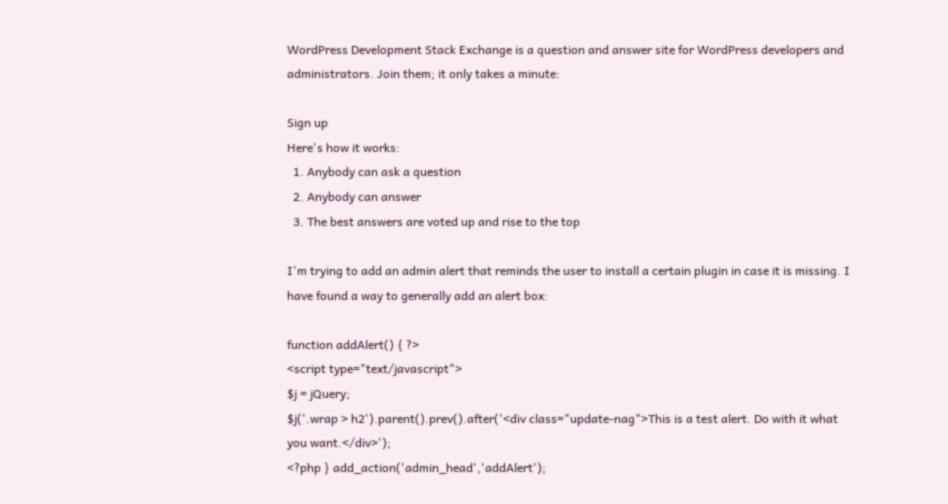WordPress Development Stack Exchange is a question and answer site for WordPress developers and administrators. Join them; it only takes a minute:

Sign up
Here's how it works:
  1. Anybody can ask a question
  2. Anybody can answer
  3. The best answers are voted up and rise to the top

I'm trying to add an admin alert that reminds the user to install a certain plugin in case it is missing. I have found a way to generally add an alert box:

function addAlert() { ?>
<script type="text/javascript">
$j = jQuery;
$j('.wrap > h2').parent().prev().after('<div class="update-nag">This is a test alert. Do with it what you want.</div>');
<?php } add_action('admin_head','addAlert');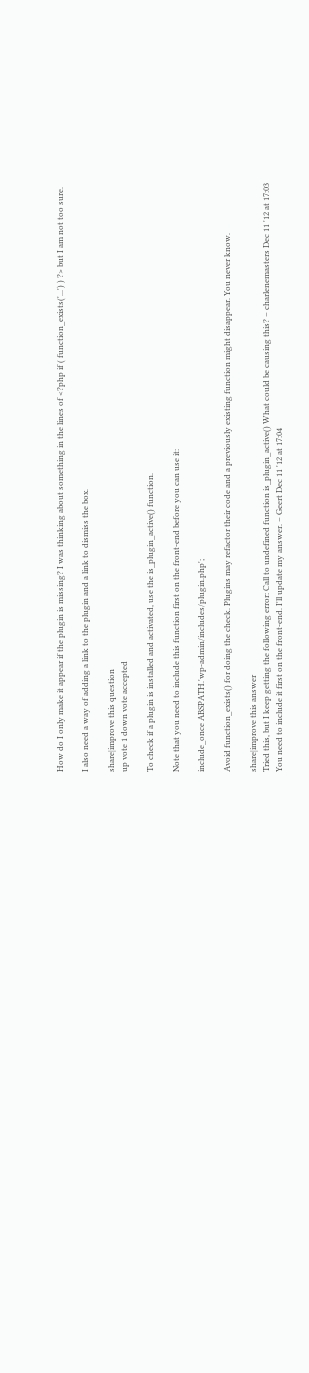How do I only make it appear if the plugin is missing? I was thinking about something in the lines of <?php if ( function_exists('...') ) ?> but I am not too sure.

I also need a way of adding a link to the plugin and a link to dismiss the box.

share|improve this question
up vote 1 down vote accepted

To check if a plugin is installed and activated, use the is_plugin_active() function.

Note that you need to include this function first on the front-end before you can use it:

include_once ABSPATH.'wp-admin/includes/plugin.php';

Avoid function_exists() for doing the check. Plugins may refactor their code and a previously existing function might disappear. You never know.

share|improve this answer
Tried this, but I keep getting the following error: Call to undefined function is_plugin_active() What could be causing this? – charlenemasters Dec 11 '12 at 17:03
You need to include it first on the front-end. I'll update my answer. – Geert Dec 11 '12 at 17:04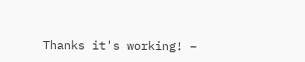Thanks it's working! –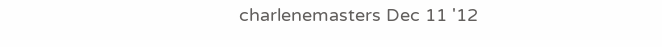charlenemasters Dec 11 '12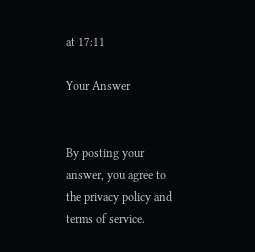at 17:11

Your Answer


By posting your answer, you agree to the privacy policy and terms of service.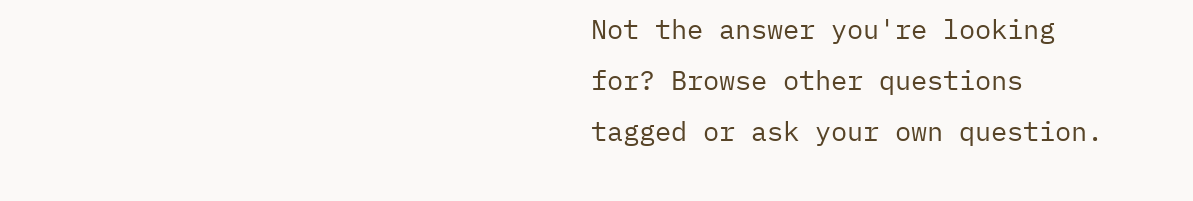Not the answer you're looking for? Browse other questions tagged or ask your own question.